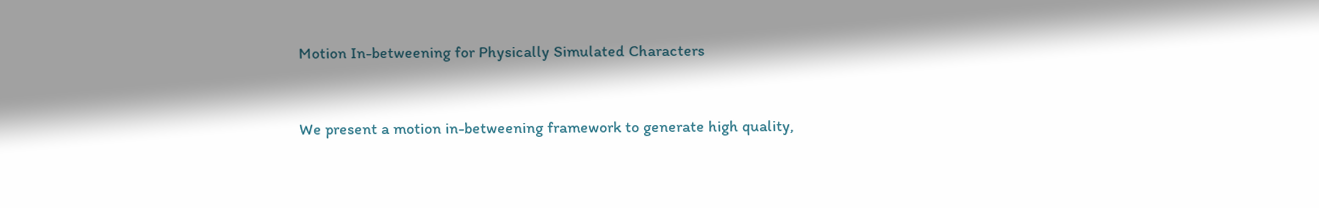Motion In-betweening for Physically Simulated Characters



We present a motion in-betweening framework to generate high quality,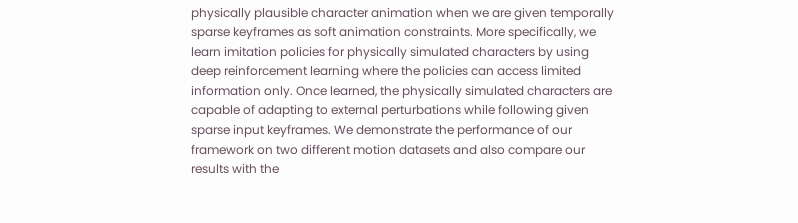physically plausible character animation when we are given temporally sparse keyframes as soft animation constraints. More specifically, we learn imitation policies for physically simulated characters by using deep reinforcement learning where the policies can access limited information only. Once learned, the physically simulated characters are capable of adapting to external perturbations while following given sparse input keyframes. We demonstrate the performance of our framework on two different motion datasets and also compare our results with the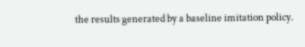the results generated by a baseline imitation policy.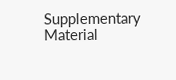Supplementary Material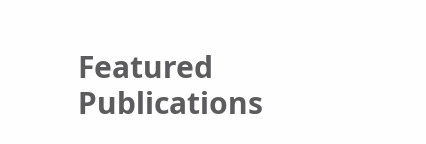Featured Publications